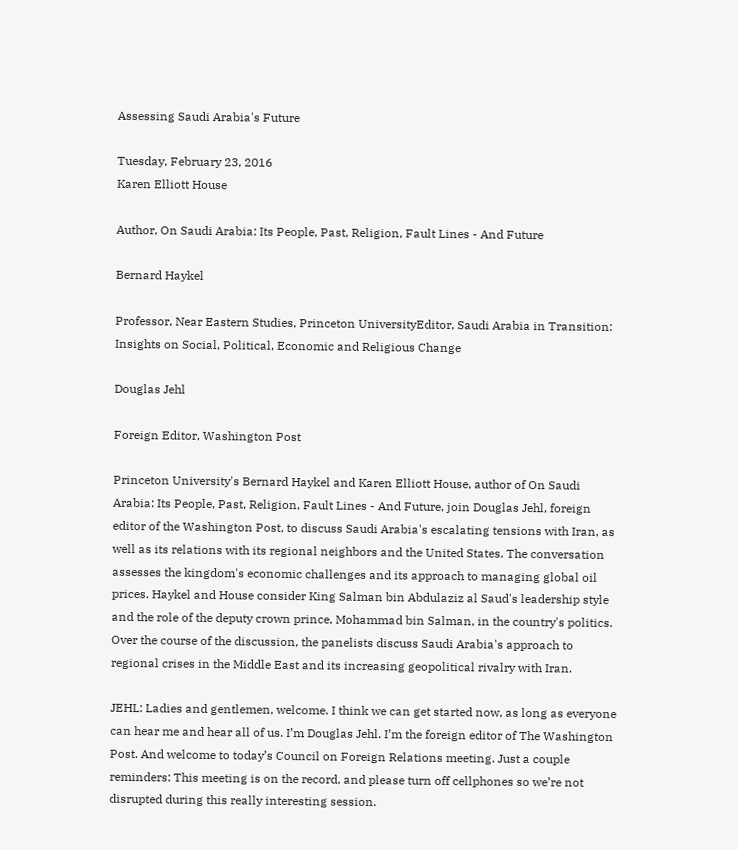Assessing Saudi Arabia's Future

Tuesday, February 23, 2016
Karen Elliott House

Author, On Saudi Arabia: Its People, Past, Religion, Fault Lines - And Future

Bernard Haykel

Professor, Near Eastern Studies, Princeton UniversityEditor, Saudi Arabia in Transition: Insights on Social, Political, Economic and Religious Change

Douglas Jehl

Foreign Editor, Washington Post

Princeton University's Bernard Haykel and Karen Elliott House, author of On Saudi Arabia: Its People, Past, Religion, Fault Lines - And Future, join Douglas Jehl, foreign editor of the Washington Post, to discuss Saudi Arabia's escalating tensions with Iran, as well as its relations with its regional neighbors and the United States. The conversation assesses the kingdom's economic challenges and its approach to managing global oil prices. Haykel and House consider King Salman bin Abdulaziz al Saud's leadership style and the role of the deputy crown prince, Mohammad bin Salman, in the country's politics. Over the course of the discussion, the panelists discuss Saudi Arabia's approach to regional crises in the Middle East and its increasing geopolitical rivalry with Iran.

JEHL: Ladies and gentlemen, welcome. I think we can get started now, as long as everyone can hear me and hear all of us. I’m Douglas Jehl. I’m the foreign editor of The Washington Post. And welcome to today’s Council on Foreign Relations meeting. Just a couple reminders: This meeting is on the record, and please turn off cellphones so we’re not disrupted during this really interesting session.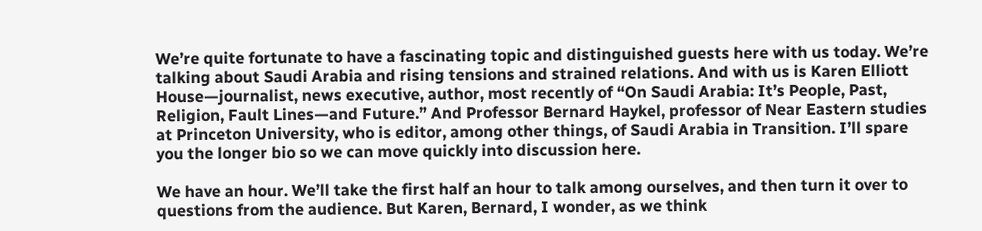We’re quite fortunate to have a fascinating topic and distinguished guests here with us today. We’re talking about Saudi Arabia and rising tensions and strained relations. And with us is Karen Elliott House—journalist, news executive, author, most recently of “On Saudi Arabia: It’s People, Past, Religion, Fault Lines—and Future.” And Professor Bernard Haykel, professor of Near Eastern studies at Princeton University, who is editor, among other things, of Saudi Arabia in Transition. I’ll spare you the longer bio so we can move quickly into discussion here.

We have an hour. We’ll take the first half an hour to talk among ourselves, and then turn it over to questions from the audience. But Karen, Bernard, I wonder, as we think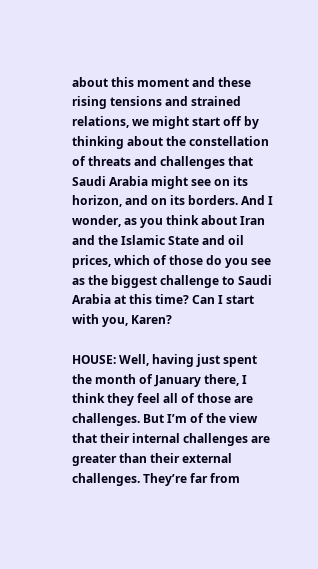about this moment and these rising tensions and strained relations, we might start off by thinking about the constellation of threats and challenges that Saudi Arabia might see on its horizon, and on its borders. And I wonder, as you think about Iran and the Islamic State and oil prices, which of those do you see as the biggest challenge to Saudi Arabia at this time? Can I start with you, Karen?

HOUSE: Well, having just spent the month of January there, I think they feel all of those are challenges. But I’m of the view that their internal challenges are greater than their external challenges. They’re far from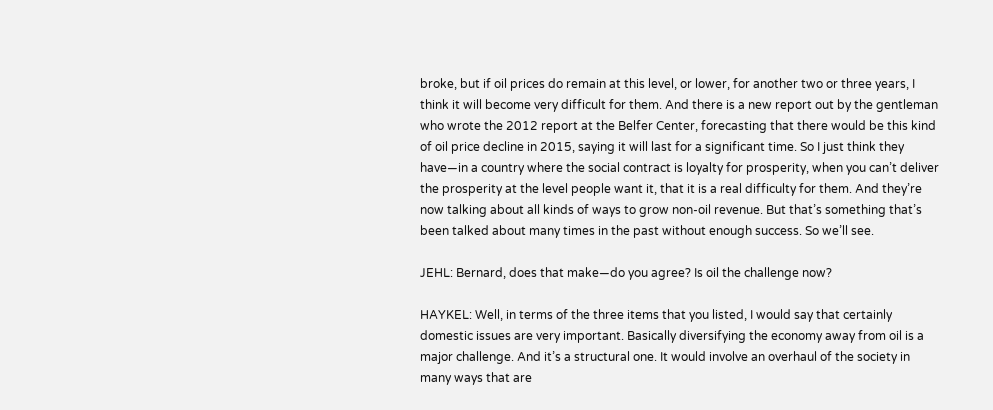broke, but if oil prices do remain at this level, or lower, for another two or three years, I think it will become very difficult for them. And there is a new report out by the gentleman who wrote the 2012 report at the Belfer Center, forecasting that there would be this kind of oil price decline in 2015, saying it will last for a significant time. So I just think they have—in a country where the social contract is loyalty for prosperity, when you can’t deliver the prosperity at the level people want it, that it is a real difficulty for them. And they’re now talking about all kinds of ways to grow non-oil revenue. But that’s something that’s been talked about many times in the past without enough success. So we’ll see.

JEHL: Bernard, does that make—do you agree? Is oil the challenge now?

HAYKEL: Well, in terms of the three items that you listed, I would say that certainly domestic issues are very important. Basically diversifying the economy away from oil is a major challenge. And it’s a structural one. It would involve an overhaul of the society in many ways that are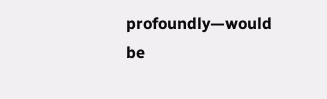profoundly—would be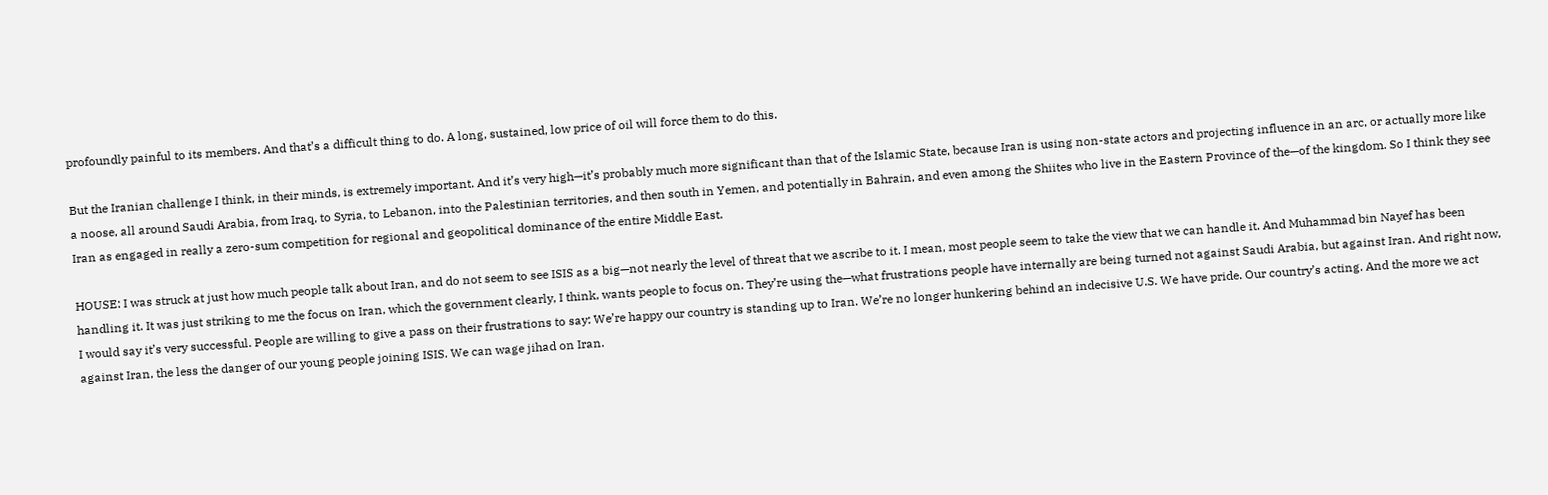profoundly painful to its members. And that’s a difficult thing to do. A long, sustained, low price of oil will force them to do this.

But the Iranian challenge I think, in their minds, is extremely important. And it’s very high—it’s probably much more significant than that of the Islamic State, because Iran is using non-state actors and projecting influence in an arc, or actually more like a noose, all around Saudi Arabia, from Iraq, to Syria, to Lebanon, into the Palestinian territories, and then south in Yemen, and potentially in Bahrain, and even among the Shiites who live in the Eastern Province of the—of the kingdom. So I think they see Iran as engaged in really a zero-sum competition for regional and geopolitical dominance of the entire Middle East.

HOUSE: I was struck at just how much people talk about Iran, and do not seem to see ISIS as a big—not nearly the level of threat that we ascribe to it. I mean, most people seem to take the view that we can handle it. And Muhammad bin Nayef has been handling it. It was just striking to me the focus on Iran, which the government clearly, I think, wants people to focus on. They’re using the—what frustrations people have internally are being turned not against Saudi Arabia, but against Iran. And right now, I would say it’s very successful. People are willing to give a pass on their frustrations to say: We’re happy our country is standing up to Iran. We’re no longer hunkering behind an indecisive U.S. We have pride. Our country’s acting. And the more we act against Iran, the less the danger of our young people joining ISIS. We can wage jihad on Iran.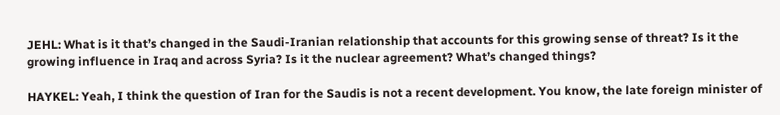JEHL: What is it that’s changed in the Saudi-Iranian relationship that accounts for this growing sense of threat? Is it the growing influence in Iraq and across Syria? Is it the nuclear agreement? What’s changed things?

HAYKEL: Yeah, I think the question of Iran for the Saudis is not a recent development. You know, the late foreign minister of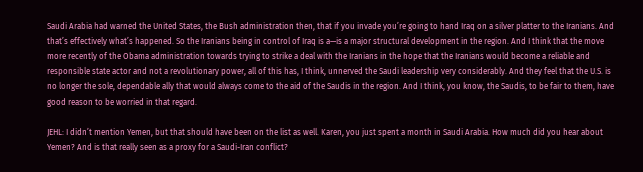Saudi Arabia had warned the United States, the Bush administration then, that if you invade you’re going to hand Iraq on a silver platter to the Iranians. And that’s effectively what’s happened. So the Iranians being in control of Iraq is a—is a major structural development in the region. And I think that the move more recently of the Obama administration towards trying to strike a deal with the Iranians in the hope that the Iranians would become a reliable and responsible state actor and not a revolutionary power, all of this has, I think, unnerved the Saudi leadership very considerably. And they feel that the U.S. is no longer the sole, dependable ally that would always come to the aid of the Saudis in the region. And I think, you know, the Saudis, to be fair to them, have good reason to be worried in that regard.

JEHL: I didn’t mention Yemen, but that should have been on the list as well. Karen, you just spent a month in Saudi Arabia. How much did you hear about Yemen? And is that really seen as a proxy for a Saudi-Iran conflict?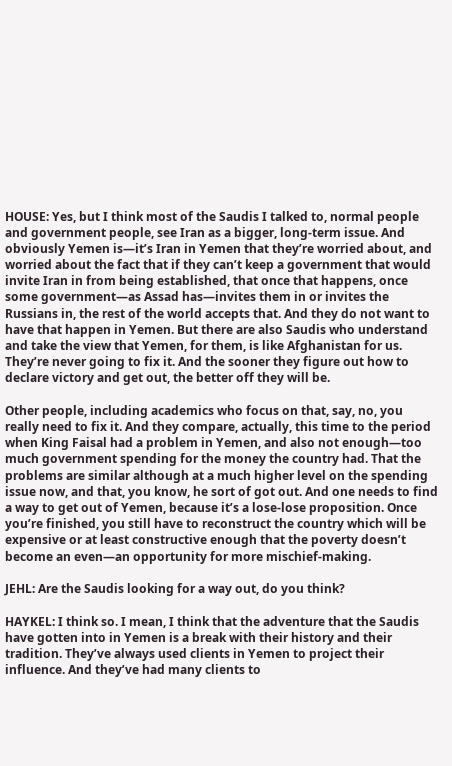HOUSE: Yes, but I think most of the Saudis I talked to, normal people and government people, see Iran as a bigger, long-term issue. And obviously Yemen is—it’s Iran in Yemen that they’re worried about, and worried about the fact that if they can’t keep a government that would invite Iran in from being established, that once that happens, once some government—as Assad has—invites them in or invites the Russians in, the rest of the world accepts that. And they do not want to have that happen in Yemen. But there are also Saudis who understand and take the view that Yemen, for them, is like Afghanistan for us. They’re never going to fix it. And the sooner they figure out how to declare victory and get out, the better off they will be.

Other people, including academics who focus on that, say, no, you really need to fix it. And they compare, actually, this time to the period when King Faisal had a problem in Yemen, and also not enough—too much government spending for the money the country had. That the problems are similar although at a much higher level on the spending issue now, and that, you know, he sort of got out. And one needs to find a way to get out of Yemen, because it’s a lose-lose proposition. Once you’re finished, you still have to reconstruct the country which will be expensive or at least constructive enough that the poverty doesn’t become an even—an opportunity for more mischief-making.

JEHL: Are the Saudis looking for a way out, do you think?

HAYKEL: I think so. I mean, I think that the adventure that the Saudis have gotten into in Yemen is a break with their history and their tradition. They’ve always used clients in Yemen to project their influence. And they’ve had many clients to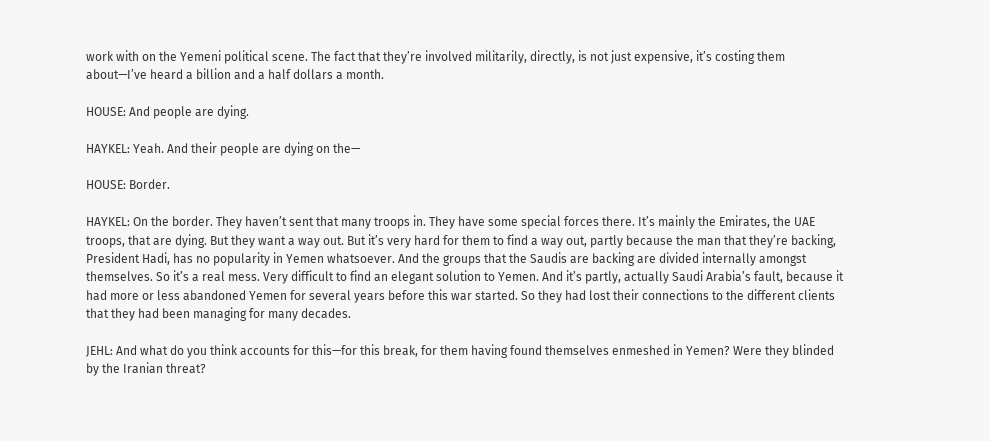work with on the Yemeni political scene. The fact that they’re involved militarily, directly, is not just expensive, it’s costing them about—I’ve heard a billion and a half dollars a month.

HOUSE: And people are dying.

HAYKEL: Yeah. And their people are dying on the—

HOUSE: Border.

HAYKEL: On the border. They haven’t sent that many troops in. They have some special forces there. It’s mainly the Emirates, the UAE troops, that are dying. But they want a way out. But it’s very hard for them to find a way out, partly because the man that they’re backing, President Hadi, has no popularity in Yemen whatsoever. And the groups that the Saudis are backing are divided internally amongst themselves. So it’s a real mess. Very difficult to find an elegant solution to Yemen. And it’s partly, actually Saudi Arabia’s fault, because it had more or less abandoned Yemen for several years before this war started. So they had lost their connections to the different clients that they had been managing for many decades.

JEHL: And what do you think accounts for this—for this break, for them having found themselves enmeshed in Yemen? Were they blinded by the Iranian threat?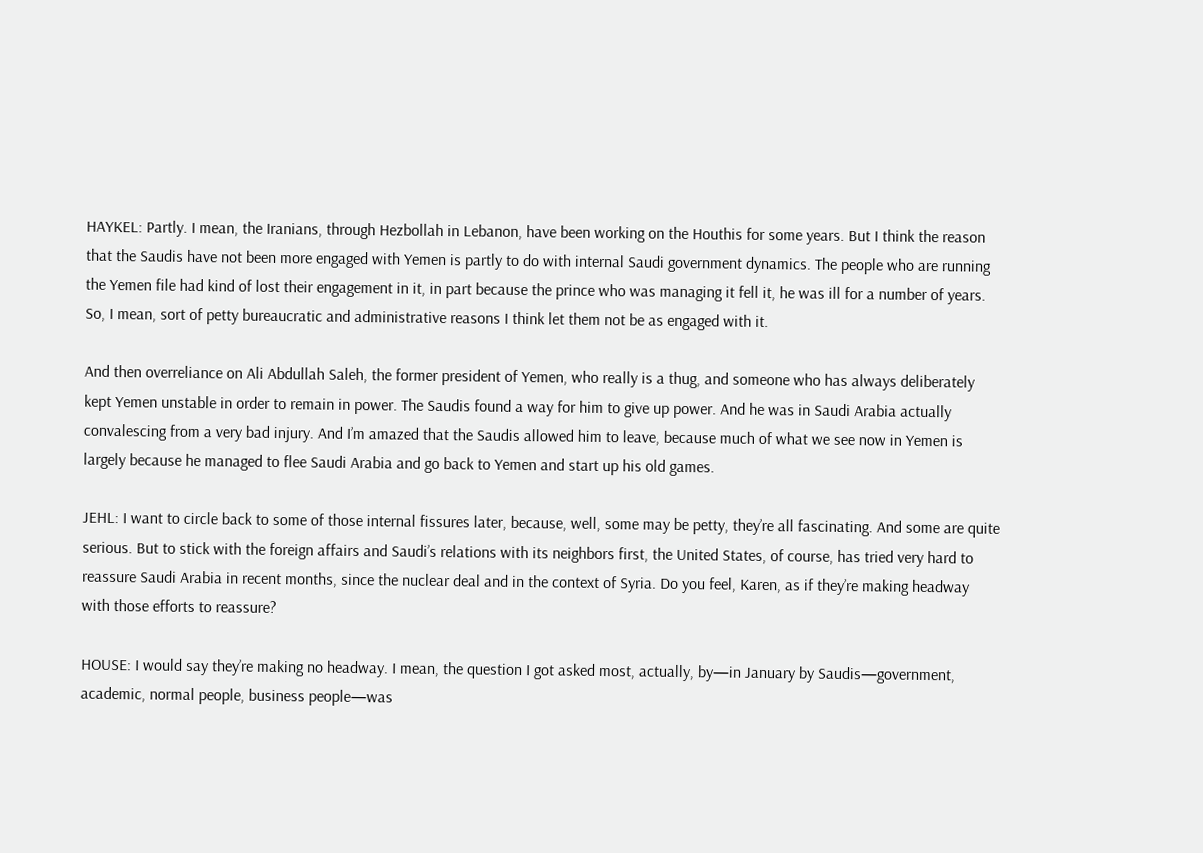HAYKEL: Partly. I mean, the Iranians, through Hezbollah in Lebanon, have been working on the Houthis for some years. But I think the reason that the Saudis have not been more engaged with Yemen is partly to do with internal Saudi government dynamics. The people who are running the Yemen file had kind of lost their engagement in it, in part because the prince who was managing it fell it, he was ill for a number of years. So, I mean, sort of petty bureaucratic and administrative reasons I think let them not be as engaged with it.

And then overreliance on Ali Abdullah Saleh, the former president of Yemen, who really is a thug, and someone who has always deliberately kept Yemen unstable in order to remain in power. The Saudis found a way for him to give up power. And he was in Saudi Arabia actually convalescing from a very bad injury. And I’m amazed that the Saudis allowed him to leave, because much of what we see now in Yemen is largely because he managed to flee Saudi Arabia and go back to Yemen and start up his old games.

JEHL: I want to circle back to some of those internal fissures later, because, well, some may be petty, they’re all fascinating. And some are quite serious. But to stick with the foreign affairs and Saudi’s relations with its neighbors first, the United States, of course, has tried very hard to reassure Saudi Arabia in recent months, since the nuclear deal and in the context of Syria. Do you feel, Karen, as if they’re making headway with those efforts to reassure?

HOUSE: I would say they’re making no headway. I mean, the question I got asked most, actually, by—in January by Saudis—government, academic, normal people, business people—was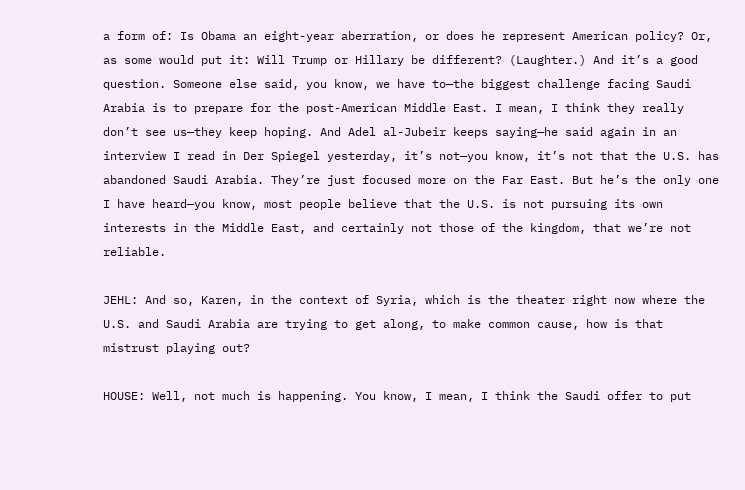a form of: Is Obama an eight-year aberration, or does he represent American policy? Or, as some would put it: Will Trump or Hillary be different? (Laughter.) And it’s a good question. Someone else said, you know, we have to—the biggest challenge facing Saudi Arabia is to prepare for the post-American Middle East. I mean, I think they really don’t see us—they keep hoping. And Adel al-Jubeir keeps saying—he said again in an interview I read in Der Spiegel yesterday, it’s not—you know, it’s not that the U.S. has abandoned Saudi Arabia. They’re just focused more on the Far East. But he’s the only one I have heard—you know, most people believe that the U.S. is not pursuing its own interests in the Middle East, and certainly not those of the kingdom, that we’re not reliable.

JEHL: And so, Karen, in the context of Syria, which is the theater right now where the U.S. and Saudi Arabia are trying to get along, to make common cause, how is that mistrust playing out?

HOUSE: Well, not much is happening. You know, I mean, I think the Saudi offer to put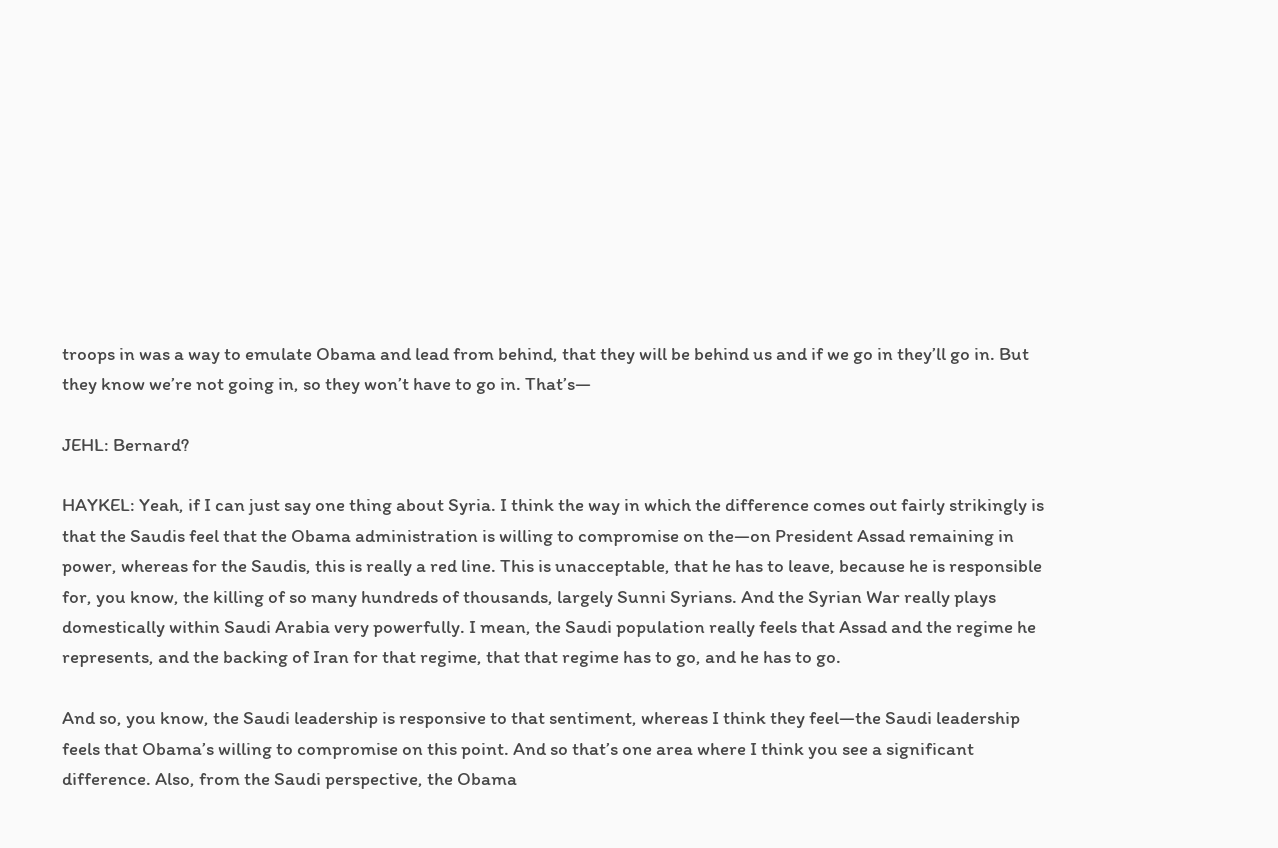troops in was a way to emulate Obama and lead from behind, that they will be behind us and if we go in they’ll go in. But they know we’re not going in, so they won’t have to go in. That’s—

JEHL: Bernard?

HAYKEL: Yeah, if I can just say one thing about Syria. I think the way in which the difference comes out fairly strikingly is that the Saudis feel that the Obama administration is willing to compromise on the—on President Assad remaining in power, whereas for the Saudis, this is really a red line. This is unacceptable, that he has to leave, because he is responsible for, you know, the killing of so many hundreds of thousands, largely Sunni Syrians. And the Syrian War really plays domestically within Saudi Arabia very powerfully. I mean, the Saudi population really feels that Assad and the regime he represents, and the backing of Iran for that regime, that that regime has to go, and he has to go.

And so, you know, the Saudi leadership is responsive to that sentiment, whereas I think they feel—the Saudi leadership feels that Obama’s willing to compromise on this point. And so that’s one area where I think you see a significant difference. Also, from the Saudi perspective, the Obama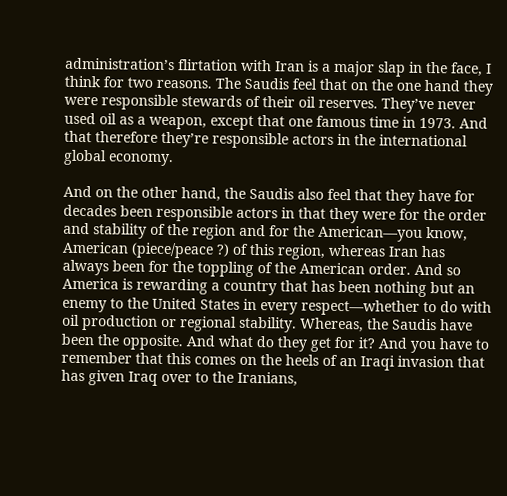administration’s flirtation with Iran is a major slap in the face, I think for two reasons. The Saudis feel that on the one hand they were responsible stewards of their oil reserves. They’ve never used oil as a weapon, except that one famous time in 1973. And that therefore they’re responsible actors in the international global economy.

And on the other hand, the Saudis also feel that they have for decades been responsible actors in that they were for the order and stability of the region and for the American—you know, American (piece/peace ?) of this region, whereas Iran has always been for the toppling of the American order. And so America is rewarding a country that has been nothing but an enemy to the United States in every respect—whether to do with oil production or regional stability. Whereas, the Saudis have been the opposite. And what do they get for it? And you have to remember that this comes on the heels of an Iraqi invasion that has given Iraq over to the Iranians,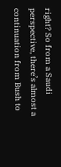right? So from a Saudi perspective, there’s almost a continuation from Bush to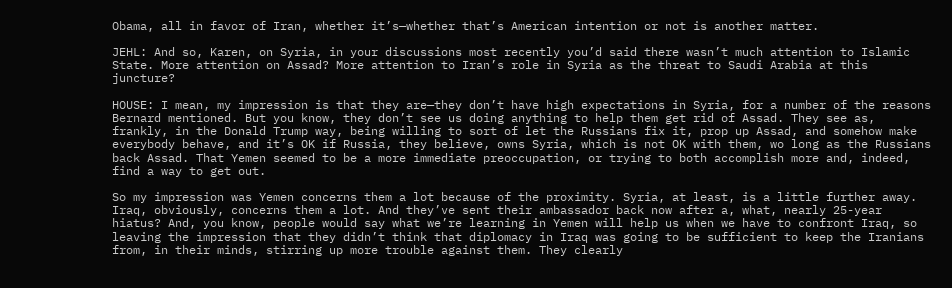Obama, all in favor of Iran, whether it’s—whether that’s American intention or not is another matter.

JEHL: And so, Karen, on Syria, in your discussions most recently you’d said there wasn’t much attention to Islamic State. More attention on Assad? More attention to Iran’s role in Syria as the threat to Saudi Arabia at this juncture?

HOUSE: I mean, my impression is that they are—they don’t have high expectations in Syria, for a number of the reasons Bernard mentioned. But you know, they don’t see us doing anything to help them get rid of Assad. They see as, frankly, in the Donald Trump way, being willing to sort of let the Russians fix it, prop up Assad, and somehow make everybody behave, and it’s OK if Russia, they believe, owns Syria, which is not OK with them, wo long as the Russians back Assad. That Yemen seemed to be a more immediate preoccupation, or trying to both accomplish more and, indeed, find a way to get out.

So my impression was Yemen concerns them a lot because of the proximity. Syria, at least, is a little further away. Iraq, obviously, concerns them a lot. And they’ve sent their ambassador back now after a, what, nearly 25-year hiatus? And, you know, people would say what we’re learning in Yemen will help us when we have to confront Iraq, so leaving the impression that they didn’t think that diplomacy in Iraq was going to be sufficient to keep the Iranians from, in their minds, stirring up more trouble against them. They clearly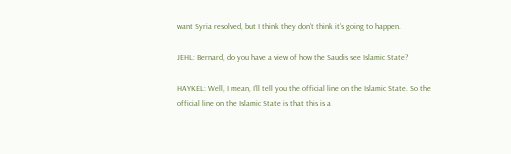want Syria resolved, but I think they don’t think it’s going to happen.

JEHL: Bernard, do you have a view of how the Saudis see Islamic State?

HAYKEL: Well, I mean, I’ll tell you the official line on the Islamic State. So the official line on the Islamic State is that this is a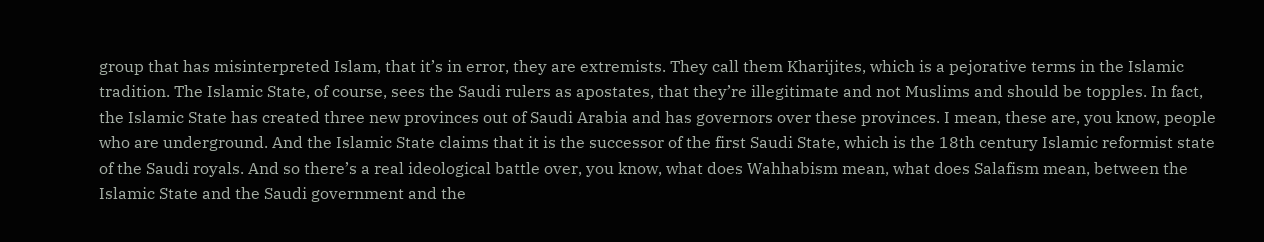group that has misinterpreted Islam, that it’s in error, they are extremists. They call them Kharijites, which is a pejorative terms in the Islamic tradition. The Islamic State, of course, sees the Saudi rulers as apostates, that they’re illegitimate and not Muslims and should be topples. In fact, the Islamic State has created three new provinces out of Saudi Arabia and has governors over these provinces. I mean, these are, you know, people who are underground. And the Islamic State claims that it is the successor of the first Saudi State, which is the 18th century Islamic reformist state of the Saudi royals. And so there’s a real ideological battle over, you know, what does Wahhabism mean, what does Salafism mean, between the Islamic State and the Saudi government and the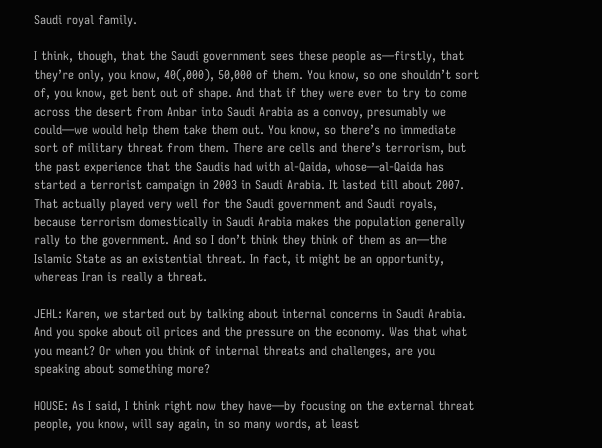Saudi royal family.

I think, though, that the Saudi government sees these people as—firstly, that they’re only, you know, 40(,000), 50,000 of them. You know, so one shouldn’t sort of, you know, get bent out of shape. And that if they were ever to try to come across the desert from Anbar into Saudi Arabia as a convoy, presumably we could—we would help them take them out. You know, so there’s no immediate sort of military threat from them. There are cells and there’s terrorism, but the past experience that the Saudis had with al-Qaida, whose—al-Qaida has started a terrorist campaign in 2003 in Saudi Arabia. It lasted till about 2007. That actually played very well for the Saudi government and Saudi royals, because terrorism domestically in Saudi Arabia makes the population generally rally to the government. And so I don’t think they think of them as an—the Islamic State as an existential threat. In fact, it might be an opportunity, whereas Iran is really a threat.

JEHL: Karen, we started out by talking about internal concerns in Saudi Arabia. And you spoke about oil prices and the pressure on the economy. Was that what you meant? Or when you think of internal threats and challenges, are you speaking about something more?

HOUSE: As I said, I think right now they have—by focusing on the external threat people, you know, will say again, in so many words, at least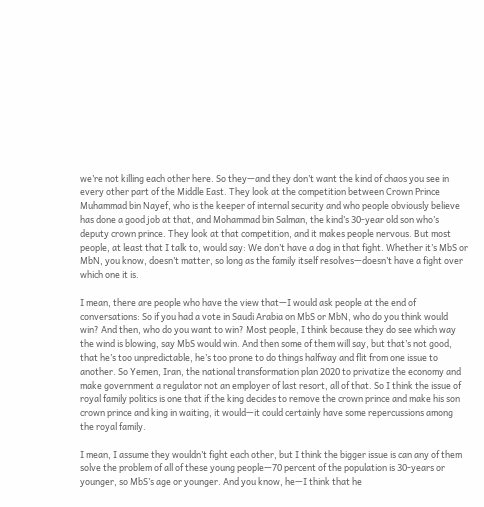we’re not killing each other here. So they—and they don’t want the kind of chaos you see in every other part of the Middle East. They look at the competition between Crown Prince Muhammad bin Nayef, who is the keeper of internal security and who people obviously believe has done a good job at that, and Mohammad bin Salman, the kind’s 30-year old son who’s deputy crown prince. They look at that competition, and it makes people nervous. But most people, at least that I talk to, would say: We don’t have a dog in that fight. Whether it’s MbS or MbN, you know, doesn’t matter, so long as the family itself resolves—doesn’t have a fight over which one it is.

I mean, there are people who have the view that—I would ask people at the end of conversations: So if you had a vote in Saudi Arabia on MbS or MbN, who do you think would win? And then, who do you want to win? Most people, I think because they do see which way the wind is blowing, say MbS would win. And then some of them will say, but that’s not good, that he’s too unpredictable, he’s too prone to do things halfway and flit from one issue to another. So Yemen, Iran, the national transformation plan 2020 to privatize the economy and make government a regulator not an employer of last resort, all of that. So I think the issue of royal family politics is one that if the king decides to remove the crown prince and make his son crown prince and king in waiting, it would—it could certainly have some repercussions among the royal family.

I mean, I assume they wouldn’t fight each other, but I think the bigger issue is can any of them solve the problem of all of these young people—70 percent of the population is 30-years or younger, so MbS’s age or younger. And you know, he—I think that he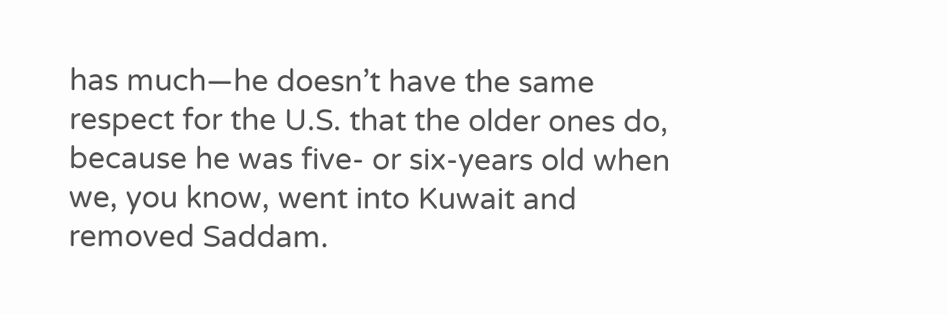has much—he doesn’t have the same respect for the U.S. that the older ones do, because he was five- or six-years old when we, you know, went into Kuwait and removed Saddam.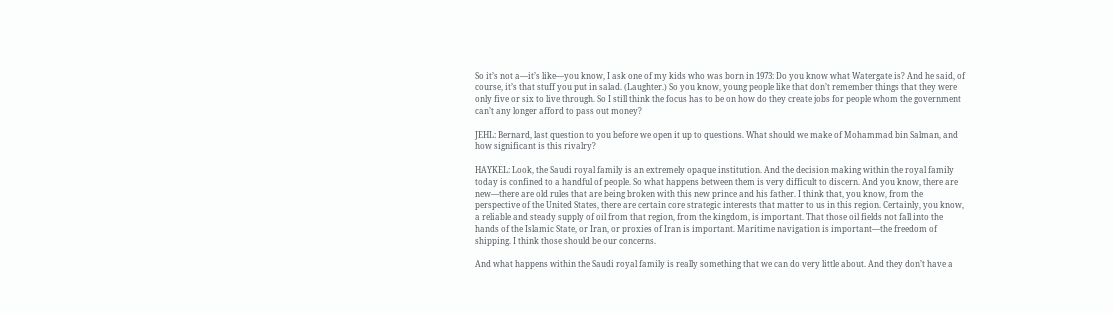So it’s not a—it’s like—you know, I ask one of my kids who was born in 1973: Do you know what Watergate is? And he said, of course, it’s that stuff you put in salad. (Laughter.) So you know, young people like that don’t remember things that they were only five or six to live through. So I still think the focus has to be on how do they create jobs for people whom the government can’t any longer afford to pass out money?

JEHL: Bernard, last question to you before we open it up to questions. What should we make of Mohammad bin Salman, and how significant is this rivalry?

HAYKEL: Look, the Saudi royal family is an extremely opaque institution. And the decision making within the royal family today is confined to a handful of people. So what happens between them is very difficult to discern. And you know, there are new—there are old rules that are being broken with this new prince and his father. I think that, you know, from the perspective of the United States, there are certain core strategic interests that matter to us in this region. Certainly, you know, a reliable and steady supply of oil from that region, from the kingdom, is important. That those oil fields not fall into the hands of the Islamic State, or Iran, or proxies of Iran is important. Maritime navigation is important—the freedom of shipping. I think those should be our concerns.

And what happens within the Saudi royal family is really something that we can do very little about. And they don’t have a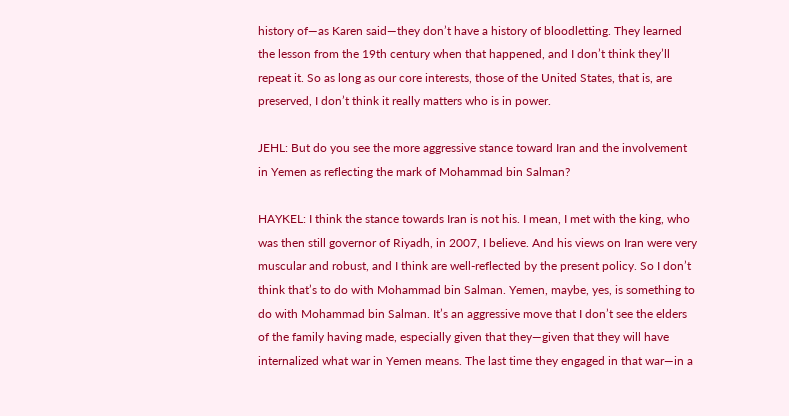history of—as Karen said—they don’t have a history of bloodletting. They learned the lesson from the 19th century when that happened, and I don’t think they’ll repeat it. So as long as our core interests, those of the United States, that is, are preserved, I don’t think it really matters who is in power.

JEHL: But do you see the more aggressive stance toward Iran and the involvement in Yemen as reflecting the mark of Mohammad bin Salman?

HAYKEL: I think the stance towards Iran is not his. I mean, I met with the king, who was then still governor of Riyadh, in 2007, I believe. And his views on Iran were very muscular and robust, and I think are well-reflected by the present policy. So I don’t think that’s to do with Mohammad bin Salman. Yemen, maybe, yes, is something to do with Mohammad bin Salman. It’s an aggressive move that I don’t see the elders of the family having made, especially given that they—given that they will have internalized what war in Yemen means. The last time they engaged in that war—in a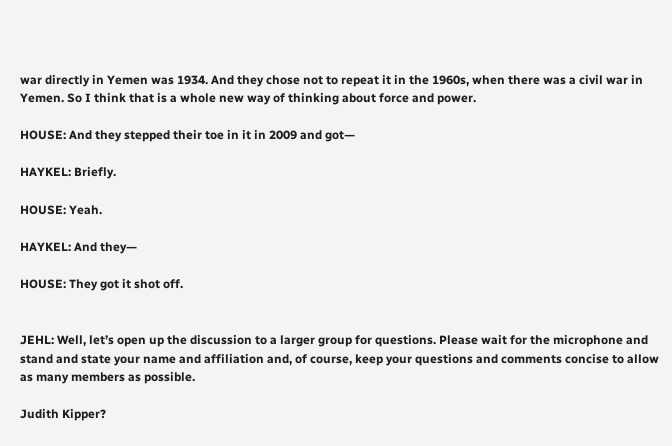war directly in Yemen was 1934. And they chose not to repeat it in the 1960s, when there was a civil war in Yemen. So I think that is a whole new way of thinking about force and power.

HOUSE: And they stepped their toe in it in 2009 and got—

HAYKEL: Briefly.

HOUSE: Yeah.

HAYKEL: And they—

HOUSE: They got it shot off.


JEHL: Well, let’s open up the discussion to a larger group for questions. Please wait for the microphone and stand and state your name and affiliation and, of course, keep your questions and comments concise to allow as many members as possible.

Judith Kipper?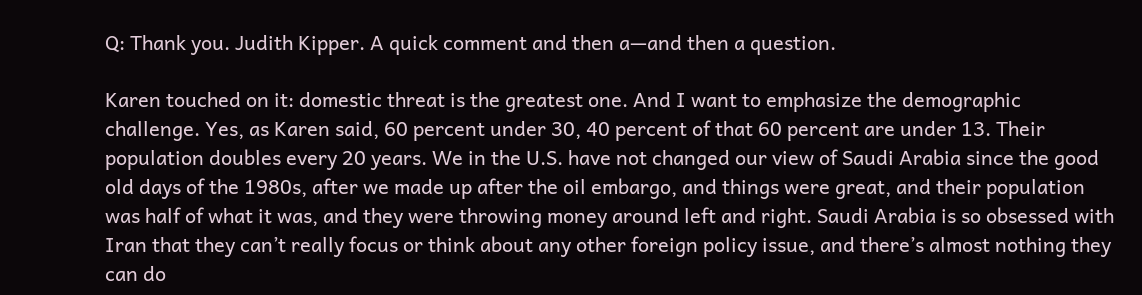Q: Thank you. Judith Kipper. A quick comment and then a—and then a question.

Karen touched on it: domestic threat is the greatest one. And I want to emphasize the demographic challenge. Yes, as Karen said, 60 percent under 30, 40 percent of that 60 percent are under 13. Their population doubles every 20 years. We in the U.S. have not changed our view of Saudi Arabia since the good old days of the 1980s, after we made up after the oil embargo, and things were great, and their population was half of what it was, and they were throwing money around left and right. Saudi Arabia is so obsessed with Iran that they can’t really focus or think about any other foreign policy issue, and there’s almost nothing they can do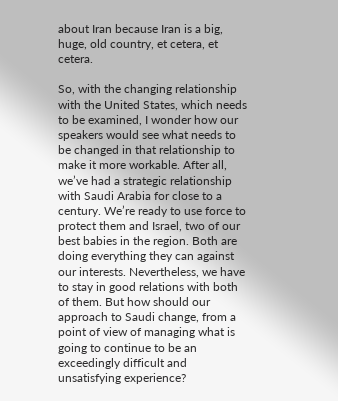about Iran because Iran is a big, huge, old country, et cetera, et cetera.

So, with the changing relationship with the United States, which needs to be examined, I wonder how our speakers would see what needs to be changed in that relationship to make it more workable. After all, we’ve had a strategic relationship with Saudi Arabia for close to a century. We’re ready to use force to protect them and Israel, two of our best babies in the region. Both are doing everything they can against our interests. Nevertheless, we have to stay in good relations with both of them. But how should our approach to Saudi change, from a point of view of managing what is going to continue to be an exceedingly difficult and unsatisfying experience?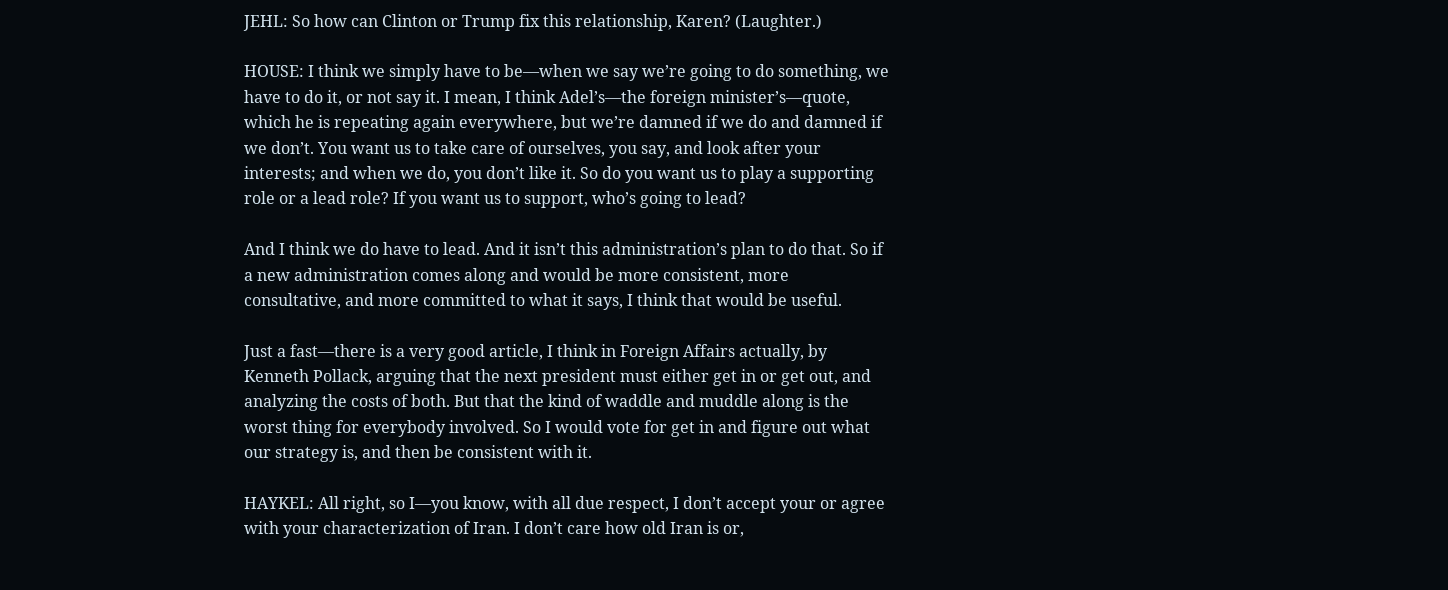JEHL: So how can Clinton or Trump fix this relationship, Karen? (Laughter.)

HOUSE: I think we simply have to be—when we say we’re going to do something, we have to do it, or not say it. I mean, I think Adel’s—the foreign minister’s—quote, which he is repeating again everywhere, but we’re damned if we do and damned if we don’t. You want us to take care of ourselves, you say, and look after your interests; and when we do, you don’t like it. So do you want us to play a supporting role or a lead role? If you want us to support, who’s going to lead?

And I think we do have to lead. And it isn’t this administration’s plan to do that. So if a new administration comes along and would be more consistent, more consultative, and more committed to what it says, I think that would be useful.

Just a fast—there is a very good article, I think in Foreign Affairs actually, by Kenneth Pollack, arguing that the next president must either get in or get out, and analyzing the costs of both. But that the kind of waddle and muddle along is the worst thing for everybody involved. So I would vote for get in and figure out what our strategy is, and then be consistent with it.

HAYKEL: All right, so I—you know, with all due respect, I don’t accept your or agree with your characterization of Iran. I don’t care how old Iran is or,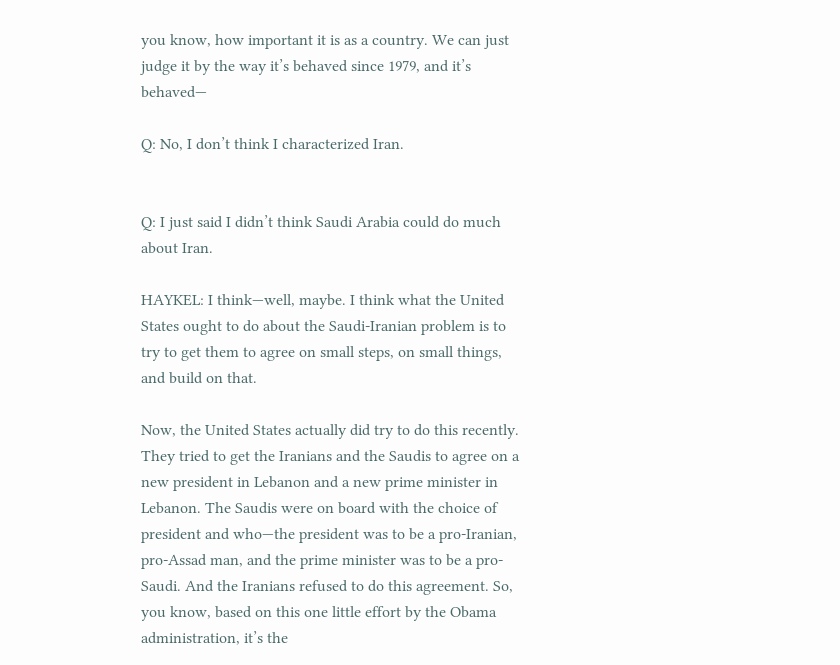you know, how important it is as a country. We can just judge it by the way it’s behaved since 1979, and it’s behaved—

Q: No, I don’t think I characterized Iran.


Q: I just said I didn’t think Saudi Arabia could do much about Iran.

HAYKEL: I think—well, maybe. I think what the United States ought to do about the Saudi-Iranian problem is to try to get them to agree on small steps, on small things, and build on that.

Now, the United States actually did try to do this recently. They tried to get the Iranians and the Saudis to agree on a new president in Lebanon and a new prime minister in Lebanon. The Saudis were on board with the choice of president and who—the president was to be a pro-Iranian, pro-Assad man, and the prime minister was to be a pro-Saudi. And the Iranians refused to do this agreement. So, you know, based on this one little effort by the Obama administration, it’s the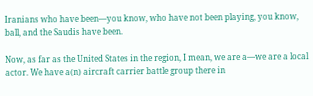Iranians who have been—you know, who have not been playing, you know, ball, and the Saudis have been.

Now, as far as the United States in the region, I mean, we are a—we are a local actor. We have a(n) aircraft carrier battle group there in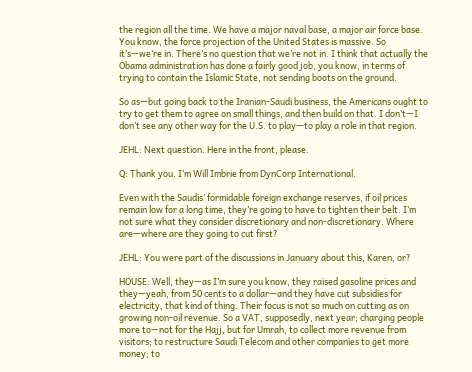the region all the time. We have a major naval base, a major air force base. You know, the force projection of the United States is massive. So it’s—we’re in. There’s no question that we’re not in. I think that actually the Obama administration has done a fairly good job, you know, in terms of trying to contain the Islamic State, not sending boots on the ground.

So as—but going back to the Iranian-Saudi business, the Americans ought to try to get them to agree on small things, and then build on that. I don’t—I don’t see any other way for the U.S. to play—to play a role in that region.

JEHL: Next question. Here in the front, please.

Q: Thank you. I’m Will Imbrie from DynCorp International.

Even with the Saudis’ formidable foreign exchange reserves, if oil prices remain low for a long time, they’re going to have to tighten their belt. I’m not sure what they consider discretionary and non-discretionary. Where are—where are they going to cut first?

JEHL: You were part of the discussions in January about this, Karen, or?

HOUSE: Well, they—as I’m sure you know, they raised gasoline prices and they—yeah, from 50 cents to a dollar—and they have cut subsidies for electricity, that kind of thing. Their focus is not so much on cutting as on growing non-oil revenue. So a VAT, supposedly, next year; charging people more to—not for the Hajj, but for Umrah, to collect more revenue from visitors; to restructure Saudi Telecom and other companies to get more money; to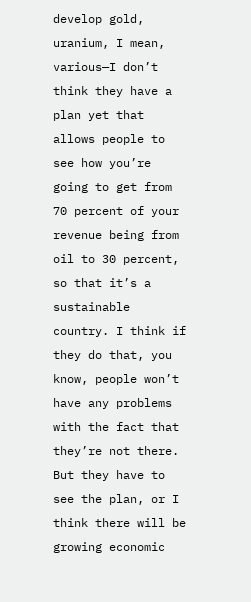develop gold, uranium, I mean, various—I don’t think they have a plan yet that allows people to see how you’re going to get from 70 percent of your revenue being from oil to 30 percent, so that it’s a sustainable country. I think if they do that, you know, people won’t have any problems with the fact that they’re not there. But they have to see the plan, or I think there will be growing economic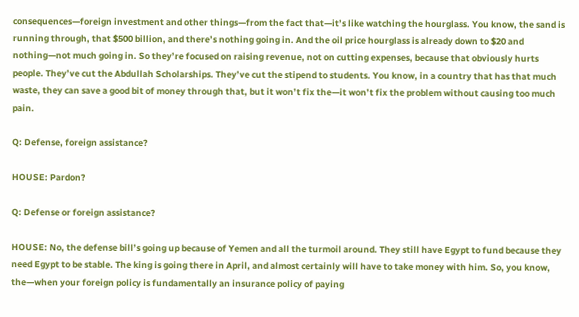consequences—foreign investment and other things—from the fact that—it’s like watching the hourglass. You know, the sand is running through, that $500 billion, and there’s nothing going in. And the oil price hourglass is already down to $20 and nothing—not much going in. So they’re focused on raising revenue, not on cutting expenses, because that obviously hurts people. They’ve cut the Abdullah Scholarships. They’ve cut the stipend to students. You know, in a country that has that much waste, they can save a good bit of money through that, but it won’t fix the—it won’t fix the problem without causing too much pain.

Q: Defense, foreign assistance?

HOUSE: Pardon?

Q: Defense or foreign assistance?

HOUSE: No, the defense bill’s going up because of Yemen and all the turmoil around. They still have Egypt to fund because they need Egypt to be stable. The king is going there in April, and almost certainly will have to take money with him. So, you know, the—when your foreign policy is fundamentally an insurance policy of paying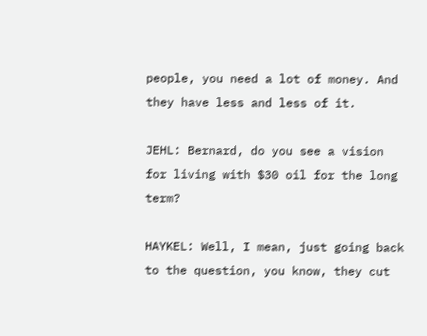people, you need a lot of money. And they have less and less of it.

JEHL: Bernard, do you see a vision for living with $30 oil for the long term?

HAYKEL: Well, I mean, just going back to the question, you know, they cut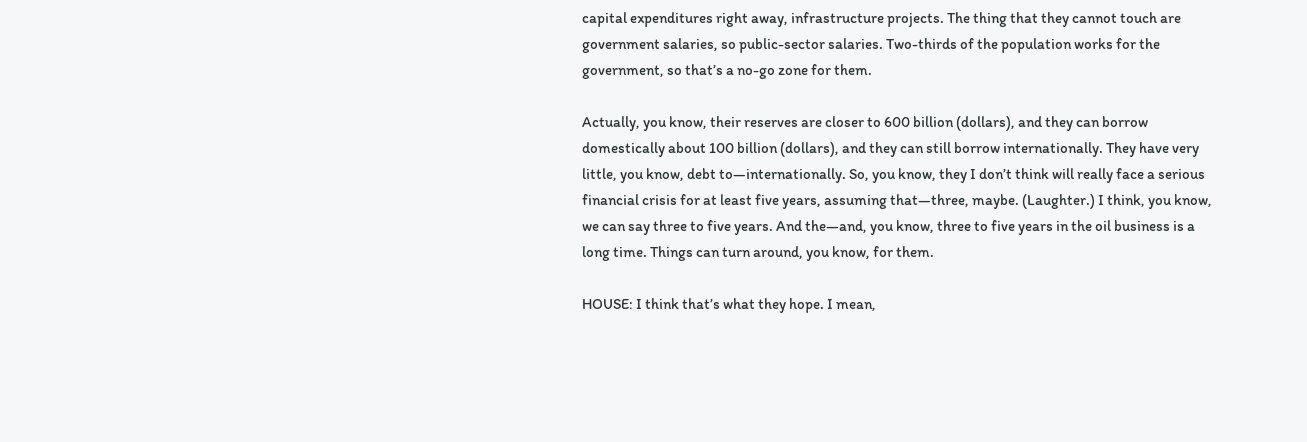capital expenditures right away, infrastructure projects. The thing that they cannot touch are government salaries, so public-sector salaries. Two-thirds of the population works for the government, so that’s a no-go zone for them.

Actually, you know, their reserves are closer to 600 billion (dollars), and they can borrow domestically about 100 billion (dollars), and they can still borrow internationally. They have very little, you know, debt to—internationally. So, you know, they I don’t think will really face a serious financial crisis for at least five years, assuming that—three, maybe. (Laughter.) I think, you know, we can say three to five years. And the—and, you know, three to five years in the oil business is a long time. Things can turn around, you know, for them.

HOUSE: I think that’s what they hope. I mean,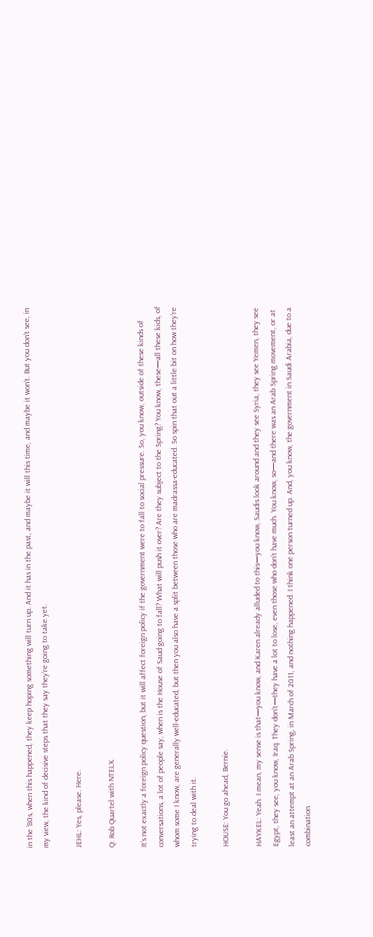in the ’80s, when this happened, they keep hoping something will turn up. And it has in the past, and maybe it will this time, and maybe it won’t. But you don’t see, in my view, the kind of decisive steps that they say they’re going to take yet.

JEHL: Yes, please. Here.

Q: Rob Quartel with NTELX.

It’s not exactly a foreign policy question, but it will affect foreign policy if the government were to fall to social pressure. So, you know, outside of these kinds of conversations, a lot of people say, when is the House of Saud going to fall? What will push it over? Are they subject to the Spring? You know, these—all these kids, of whom some I know, are generally well-educated, but then you also have a split between those who are madrassa-educated. So spin that out a little bit on how they’re trying to deal with it.

HOUSE: You go ahead, Bernie.

HAYKEL: Yeah. I mean, my sense is that—you know, and Karen already alluded to this—you know, Saudis look around and they see Syria, they see Yemen, they see Egypt, they see, you know, Iraq. They don’t—they have a lot to lose, even those who don’t have much. You know, so—and there was an Arab Spring movement, or at least an attempt at an Arab Spring, in March of 2011, and nothing happened. I think one person turned up. And, you know, the government in Saudi Arabia, due to a combination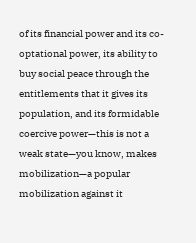of its financial power and its co-optational power, its ability to buy social peace through the entitlements that it gives its population, and its formidable coercive power—this is not a weak state—you know, makes mobilization—a popular mobilization against it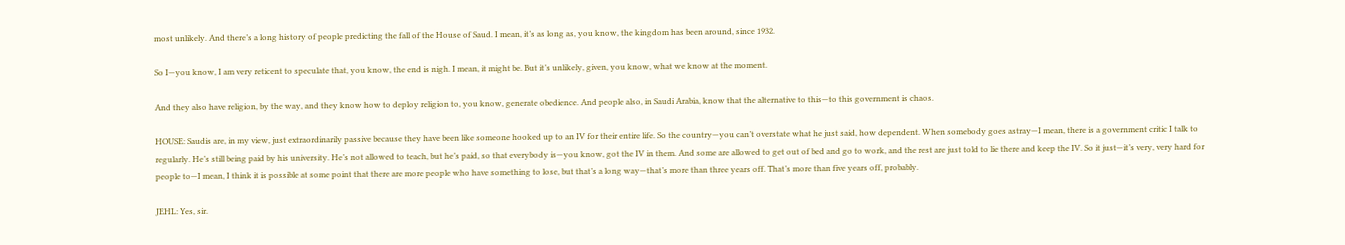most unlikely. And there’s a long history of people predicting the fall of the House of Saud. I mean, it’s as long as, you know, the kingdom has been around, since 1932.

So I—you know, I am very reticent to speculate that, you know, the end is nigh. I mean, it might be. But it’s unlikely, given, you know, what we know at the moment.

And they also have religion, by the way, and they know how to deploy religion to, you know, generate obedience. And people also, in Saudi Arabia, know that the alternative to this—to this government is chaos.

HOUSE: Saudis are, in my view, just extraordinarily passive because they have been like someone hooked up to an IV for their entire life. So the country—you can’t overstate what he just said, how dependent. When somebody goes astray—I mean, there is a government critic I talk to regularly. He’s still being paid by his university. He’s not allowed to teach, but he’s paid, so that everybody is—you know, got the IV in them. And some are allowed to get out of bed and go to work, and the rest are just told to lie there and keep the IV. So it just—it’s very, very hard for people to—I mean, I think it is possible at some point that there are more people who have something to lose, but that’s a long way—that’s more than three years off. That’s more than five years off, probably.

JEHL: Yes, sir.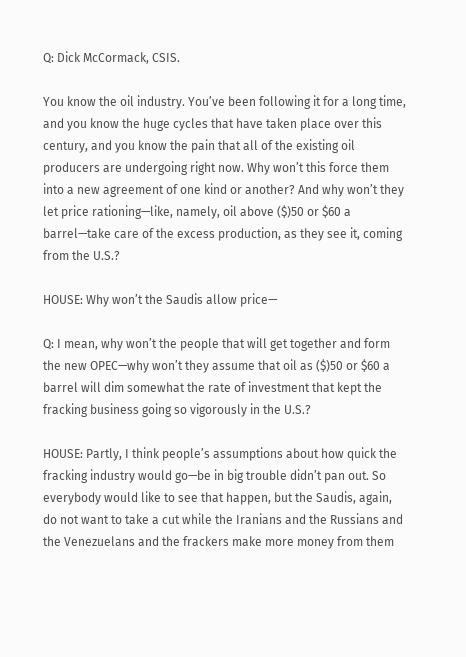Q: Dick McCormack, CSIS.

You know the oil industry. You’ve been following it for a long time, and you know the huge cycles that have taken place over this century, and you know the pain that all of the existing oil producers are undergoing right now. Why won’t this force them into a new agreement of one kind or another? And why won’t they let price rationing—like, namely, oil above ($)50 or $60 a barrel—take care of the excess production, as they see it, coming from the U.S.?

HOUSE: Why won’t the Saudis allow price—

Q: I mean, why won’t the people that will get together and form the new OPEC—why won’t they assume that oil as ($)50 or $60 a barrel will dim somewhat the rate of investment that kept the fracking business going so vigorously in the U.S.?

HOUSE: Partly, I think people’s assumptions about how quick the fracking industry would go—be in big trouble didn’t pan out. So everybody would like to see that happen, but the Saudis, again, do not want to take a cut while the Iranians and the Russians and the Venezuelans and the frackers make more money from them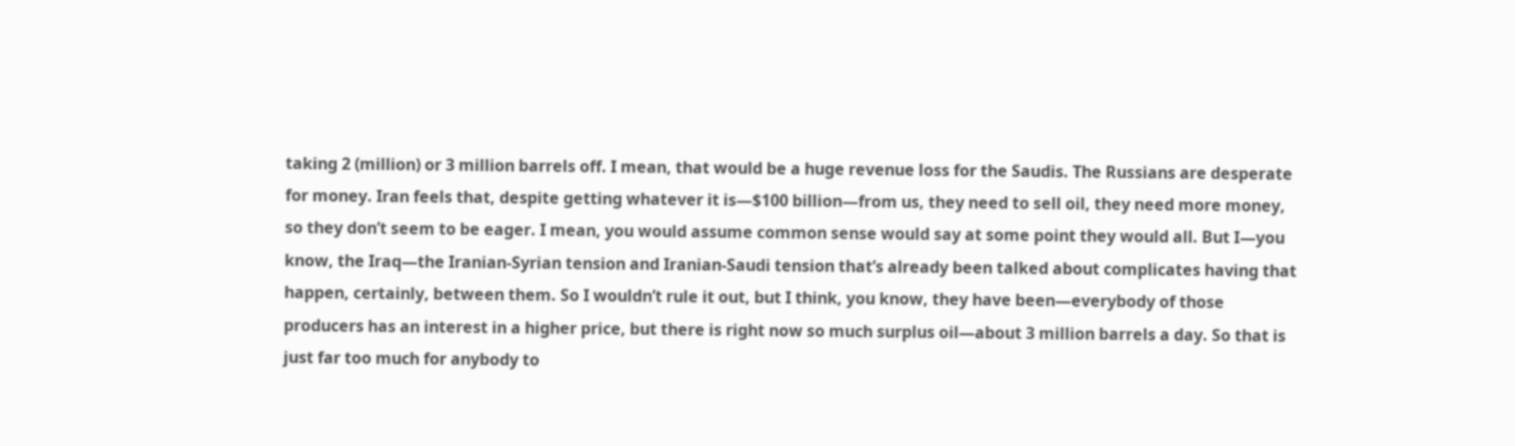taking 2 (million) or 3 million barrels off. I mean, that would be a huge revenue loss for the Saudis. The Russians are desperate for money. Iran feels that, despite getting whatever it is—$100 billion—from us, they need to sell oil, they need more money, so they don’t seem to be eager. I mean, you would assume common sense would say at some point they would all. But I—you know, the Iraq—the Iranian-Syrian tension and Iranian-Saudi tension that’s already been talked about complicates having that happen, certainly, between them. So I wouldn’t rule it out, but I think, you know, they have been—everybody of those producers has an interest in a higher price, but there is right now so much surplus oil—about 3 million barrels a day. So that is just far too much for anybody to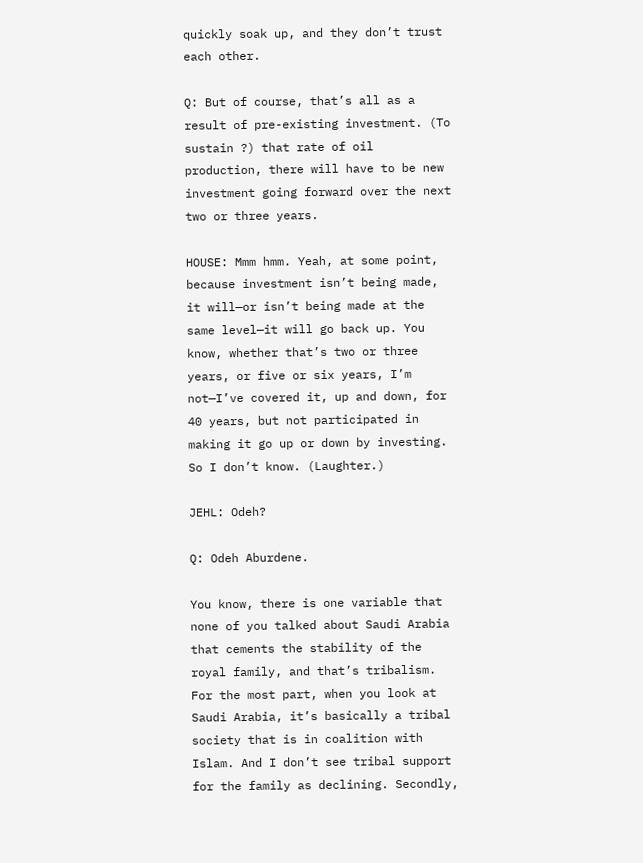quickly soak up, and they don’t trust each other.

Q: But of course, that’s all as a result of pre-existing investment. (To sustain ?) that rate of oil production, there will have to be new investment going forward over the next two or three years.

HOUSE: Mmm hmm. Yeah, at some point, because investment isn’t being made, it will—or isn’t being made at the same level—it will go back up. You know, whether that’s two or three years, or five or six years, I’m not—I’ve covered it, up and down, for 40 years, but not participated in making it go up or down by investing. So I don’t know. (Laughter.)

JEHL: Odeh?

Q: Odeh Aburdene.

You know, there is one variable that none of you talked about Saudi Arabia that cements the stability of the royal family, and that’s tribalism. For the most part, when you look at Saudi Arabia, it’s basically a tribal society that is in coalition with Islam. And I don’t see tribal support for the family as declining. Secondly,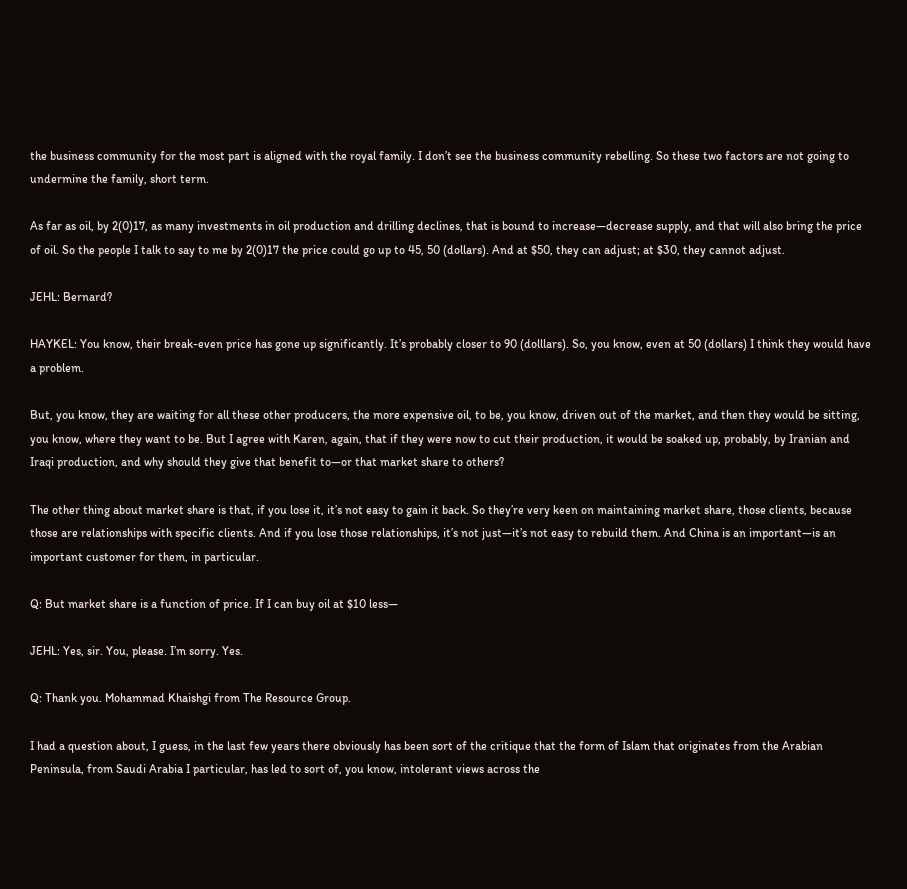the business community for the most part is aligned with the royal family. I don’t see the business community rebelling. So these two factors are not going to undermine the family, short term.

As far as oil, by 2(0)17, as many investments in oil production and drilling declines, that is bound to increase—decrease supply, and that will also bring the price of oil. So the people I talk to say to me by 2(0)17 the price could go up to 45, 50 (dollars). And at $50, they can adjust; at $30, they cannot adjust.

JEHL: Bernard?

HAYKEL: You know, their break-even price has gone up significantly. It’s probably closer to 90 (dolllars). So, you know, even at 50 (dollars) I think they would have a problem.

But, you know, they are waiting for all these other producers, the more expensive oil, to be, you know, driven out of the market, and then they would be sitting, you know, where they want to be. But I agree with Karen, again, that if they were now to cut their production, it would be soaked up, probably, by Iranian and Iraqi production, and why should they give that benefit to—or that market share to others?

The other thing about market share is that, if you lose it, it’s not easy to gain it back. So they’re very keen on maintaining market share, those clients, because those are relationships with specific clients. And if you lose those relationships, it’s not just—it’s not easy to rebuild them. And China is an important—is an important customer for them, in particular.

Q: But market share is a function of price. If I can buy oil at $10 less—

JEHL: Yes, sir. You, please. I’m sorry. Yes.

Q: Thank you. Mohammad Khaishgi from The Resource Group.

I had a question about, I guess, in the last few years there obviously has been sort of the critique that the form of Islam that originates from the Arabian Peninsula, from Saudi Arabia I particular, has led to sort of, you know, intolerant views across the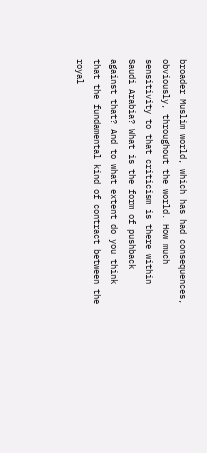broader Muslim world, which has had consequences, obviously, throughout the world. How much sensitivity to that criticism is there within Saudi Arabia? What is the form of pushback against that? And to what extent do you think that the fundamental kind of contract between the royal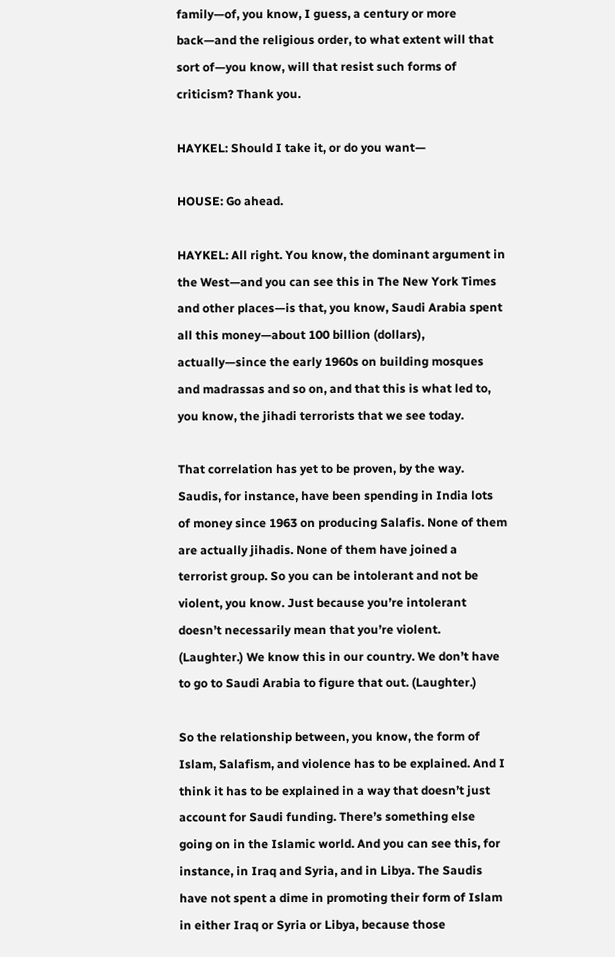family—of, you know, I guess, a century or more back—and the religious order, to what extent will that sort of—you know, will that resist such forms of criticism? Thank you.

HAYKEL: Should I take it, or do you want—

HOUSE: Go ahead.

HAYKEL: All right. You know, the dominant argument in the West—and you can see this in The New York Times and other places—is that, you know, Saudi Arabia spent all this money—about 100 billion (dollars), actually—since the early 1960s on building mosques and madrassas and so on, and that this is what led to, you know, the jihadi terrorists that we see today.

That correlation has yet to be proven, by the way. Saudis, for instance, have been spending in India lots of money since 1963 on producing Salafis. None of them are actually jihadis. None of them have joined a terrorist group. So you can be intolerant and not be violent, you know. Just because you’re intolerant doesn’t necessarily mean that you’re violent. (Laughter.) We know this in our country. We don’t have to go to Saudi Arabia to figure that out. (Laughter.)

So the relationship between, you know, the form of Islam, Salafism, and violence has to be explained. And I think it has to be explained in a way that doesn’t just account for Saudi funding. There’s something else going on in the Islamic world. And you can see this, for instance, in Iraq and Syria, and in Libya. The Saudis have not spent a dime in promoting their form of Islam in either Iraq or Syria or Libya, because those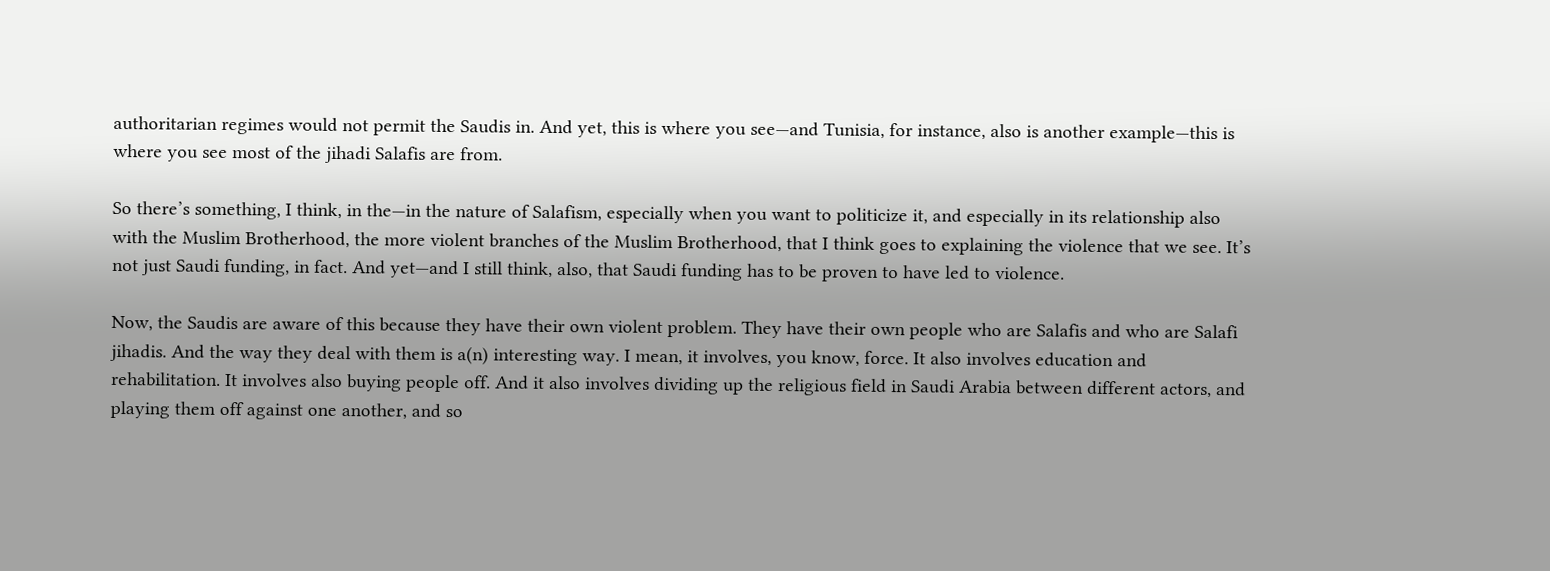authoritarian regimes would not permit the Saudis in. And yet, this is where you see—and Tunisia, for instance, also is another example—this is where you see most of the jihadi Salafis are from.

So there’s something, I think, in the—in the nature of Salafism, especially when you want to politicize it, and especially in its relationship also with the Muslim Brotherhood, the more violent branches of the Muslim Brotherhood, that I think goes to explaining the violence that we see. It’s not just Saudi funding, in fact. And yet—and I still think, also, that Saudi funding has to be proven to have led to violence.

Now, the Saudis are aware of this because they have their own violent problem. They have their own people who are Salafis and who are Salafi jihadis. And the way they deal with them is a(n) interesting way. I mean, it involves, you know, force. It also involves education and rehabilitation. It involves also buying people off. And it also involves dividing up the religious field in Saudi Arabia between different actors, and playing them off against one another, and so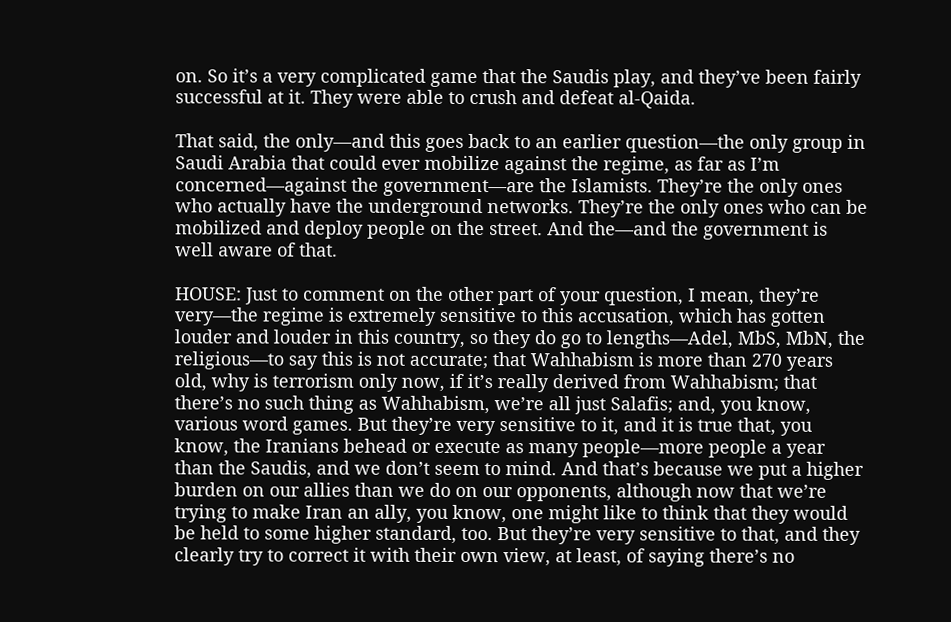on. So it’s a very complicated game that the Saudis play, and they’ve been fairly successful at it. They were able to crush and defeat al-Qaida.

That said, the only—and this goes back to an earlier question—the only group in Saudi Arabia that could ever mobilize against the regime, as far as I’m concerned—against the government—are the Islamists. They’re the only ones who actually have the underground networks. They’re the only ones who can be mobilized and deploy people on the street. And the—and the government is well aware of that.

HOUSE: Just to comment on the other part of your question, I mean, they’re very—the regime is extremely sensitive to this accusation, which has gotten louder and louder in this country, so they do go to lengths—Adel, MbS, MbN, the religious—to say this is not accurate; that Wahhabism is more than 270 years old, why is terrorism only now, if it’s really derived from Wahhabism; that there’s no such thing as Wahhabism, we’re all just Salafis; and, you know, various word games. But they’re very sensitive to it, and it is true that, you know, the Iranians behead or execute as many people—more people a year than the Saudis, and we don’t seem to mind. And that’s because we put a higher burden on our allies than we do on our opponents, although now that we’re trying to make Iran an ally, you know, one might like to think that they would be held to some higher standard, too. But they’re very sensitive to that, and they clearly try to correct it with their own view, at least, of saying there’s no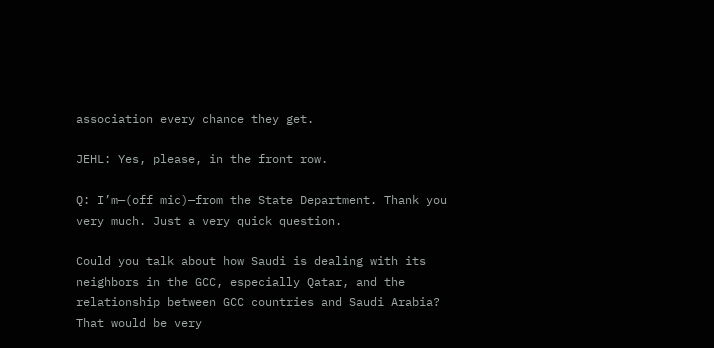association every chance they get.

JEHL: Yes, please, in the front row.

Q: I’m—(off mic)—from the State Department. Thank you very much. Just a very quick question.

Could you talk about how Saudi is dealing with its neighbors in the GCC, especially Qatar, and the relationship between GCC countries and Saudi Arabia? That would be very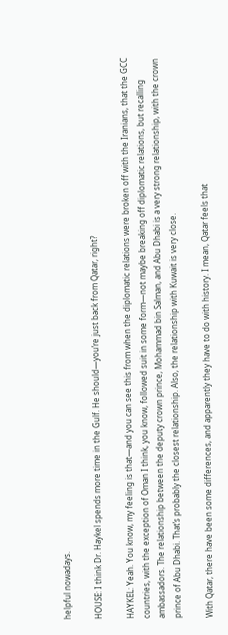helpful nowadays.

HOUSE: I think Dr. Haykel spends more time in the Gulf. He should—you’re just back from Qatar, right?

HAYKEL: Yeah. You know, my feeling is that—and you can see this from when the diplomatic relations were broken off with the Iranians, that the GCC countries, with the exception of Oman I think, you know, followed suit in some form—not maybe breaking off diplomatic relations, but recalling ambassadors. The relationship between the deputy crown prince, Mohammad bin Salman, and Abu Dhabi is a very strong relationship, with the crown prince of Abu Dhabi. That’s probably the closest relationship. Also, the relationship with Kuwait is very close.

With Qatar, there have been some differences, and apparently they have to do with history. I mean, Qatar feels that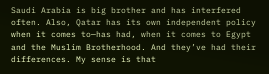Saudi Arabia is big brother and has interfered often. Also, Qatar has its own independent policy when it comes to—has had, when it comes to Egypt and the Muslim Brotherhood. And they’ve had their differences. My sense is that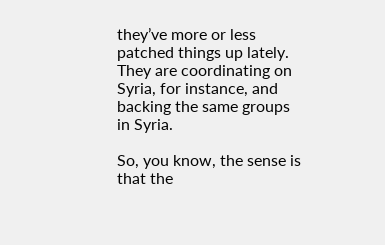they’ve more or less patched things up lately. They are coordinating on Syria, for instance, and backing the same groups in Syria.

So, you know, the sense is that the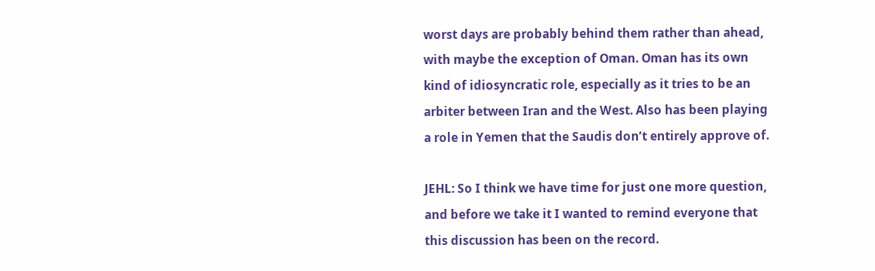worst days are probably behind them rather than ahead, with maybe the exception of Oman. Oman has its own kind of idiosyncratic role, especially as it tries to be an arbiter between Iran and the West. Also has been playing a role in Yemen that the Saudis don’t entirely approve of.

JEHL: So I think we have time for just one more question, and before we take it I wanted to remind everyone that this discussion has been on the record.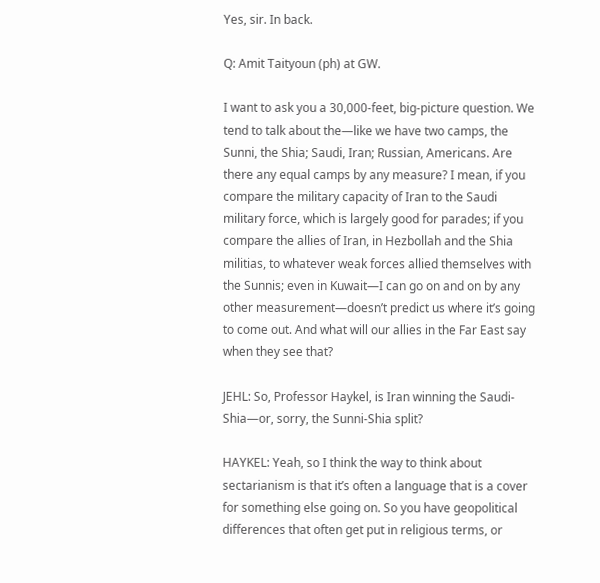Yes, sir. In back.

Q: Amit Taityoun (ph) at GW.

I want to ask you a 30,000-feet, big-picture question. We tend to talk about the—like we have two camps, the Sunni, the Shia; Saudi, Iran; Russian, Americans. Are there any equal camps by any measure? I mean, if you compare the military capacity of Iran to the Saudi military force, which is largely good for parades; if you compare the allies of Iran, in Hezbollah and the Shia militias, to whatever weak forces allied themselves with the Sunnis; even in Kuwait—I can go on and on by any other measurement—doesn’t predict us where it’s going to come out. And what will our allies in the Far East say when they see that?

JEHL: So, Professor Haykel, is Iran winning the Saudi-Shia—or, sorry, the Sunni-Shia split?

HAYKEL: Yeah, so I think the way to think about sectarianism is that it’s often a language that is a cover for something else going on. So you have geopolitical differences that often get put in religious terms, or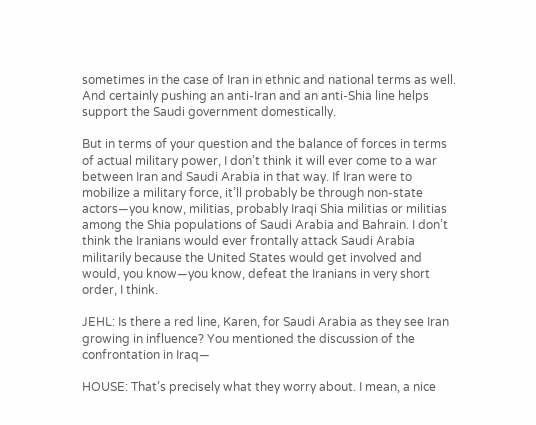sometimes in the case of Iran in ethnic and national terms as well. And certainly pushing an anti-Iran and an anti-Shia line helps support the Saudi government domestically.

But in terms of your question and the balance of forces in terms of actual military power, I don’t think it will ever come to a war between Iran and Saudi Arabia in that way. If Iran were to mobilize a military force, it’ll probably be through non-state actors—you know, militias, probably Iraqi Shia militias or militias among the Shia populations of Saudi Arabia and Bahrain. I don’t think the Iranians would ever frontally attack Saudi Arabia militarily because the United States would get involved and would, you know—you know, defeat the Iranians in very short order, I think.

JEHL: Is there a red line, Karen, for Saudi Arabia as they see Iran growing in influence? You mentioned the discussion of the confrontation in Iraq—

HOUSE: That’s precisely what they worry about. I mean, a nice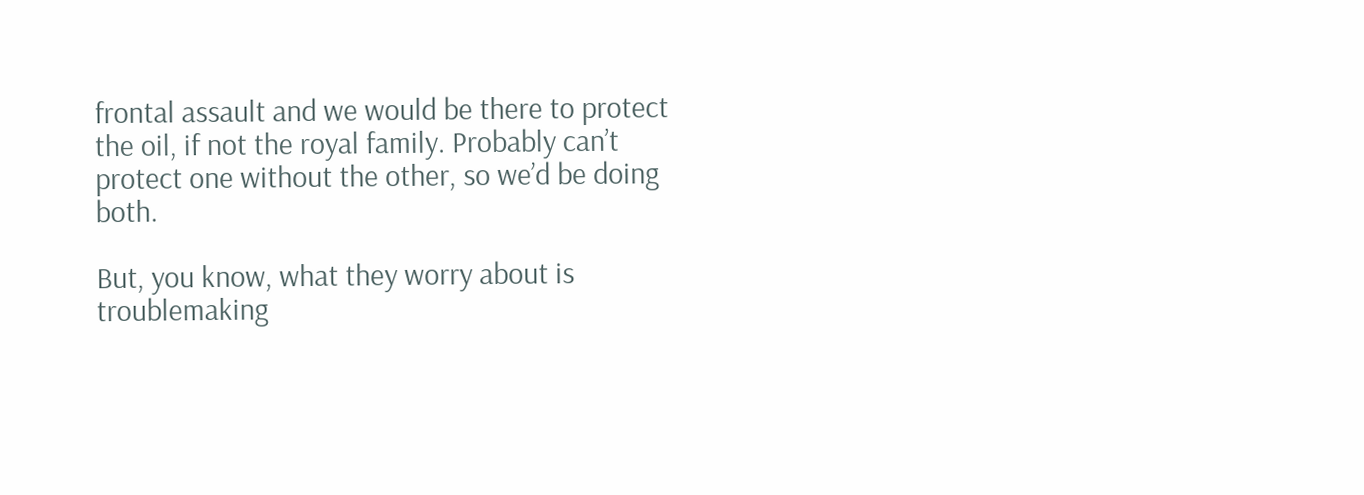frontal assault and we would be there to protect the oil, if not the royal family. Probably can’t protect one without the other, so we’d be doing both.

But, you know, what they worry about is troublemaking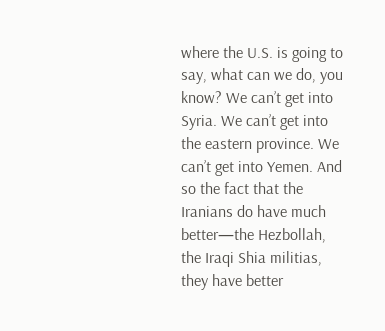where the U.S. is going to say, what can we do, you know? We can’t get into Syria. We can’t get into the eastern province. We can’t get into Yemen. And so the fact that the Iranians do have much better—the Hezbollah, the Iraqi Shia militias, they have better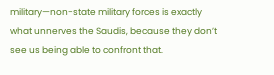military—non-state military forces is exactly what unnerves the Saudis, because they don’t see us being able to confront that.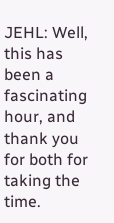JEHL: Well, this has been a fascinating hour, and thank you for both for taking the time.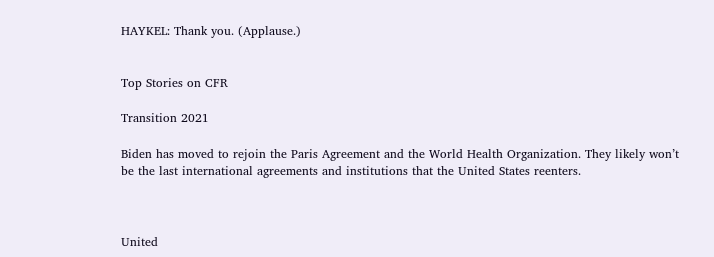HAYKEL: Thank you. (Applause.)


Top Stories on CFR

Transition 2021

Biden has moved to rejoin the Paris Agreement and the World Health Organization. They likely won’t be the last international agreements and institutions that the United States reenters.



United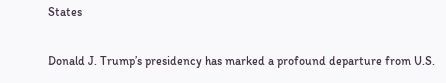States

Donald J. Trump’s presidency has marked a profound departure from U.S.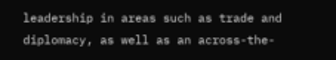leadership in areas such as trade and diplomacy, as well as an across-the-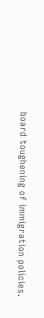board toughening of immigration policies.